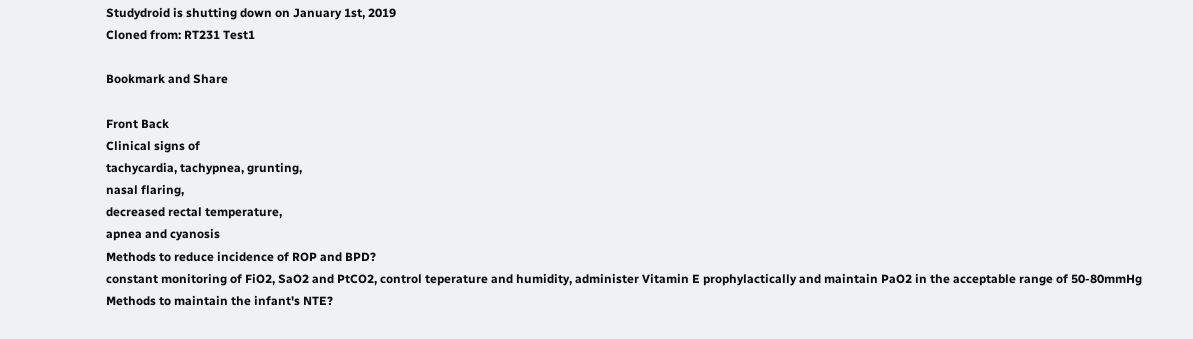Studydroid is shutting down on January 1st, 2019
Cloned from: RT231 Test1

Bookmark and Share

Front Back
Clinical signs of
tachycardia, tachypnea, grunting,
nasal flaring,
decreased rectal temperature,
apnea and cyanosis
Methods to reduce incidence of ROP and BPD?
constant monitoring of FiO2, SaO2 and PtCO2, control teperature and humidity, administer Vitamin E prophylactically and maintain PaO2 in the acceptable range of 50-80mmHg
Methods to maintain the infant's NTE?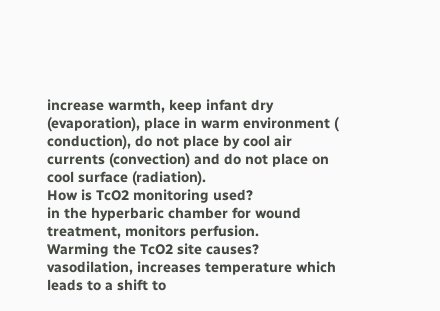increase warmth, keep infant dry (evaporation), place in warm environment ( conduction), do not place by cool air currents (convection) and do not place on cool surface (radiation).
How is TcO2 monitoring used?
in the hyperbaric chamber for wound treatment, monitors perfusion.
Warming the TcO2 site causes?
vasodilation, increases temperature which leads to a shift to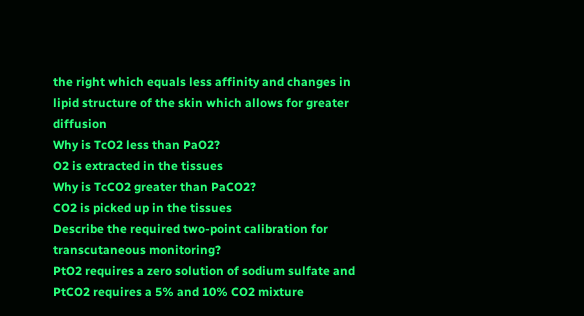the right which equals less affinity and changes in lipid structure of the skin which allows for greater diffusion
Why is TcO2 less than PaO2?
O2 is extracted in the tissues
Why is TcCO2 greater than PaCO2?
CO2 is picked up in the tissues
Describe the required two-point calibration for transcutaneous monitoring?
PtO2 requires a zero solution of sodium sulfate and PtCO2 requires a 5% and 10% CO2 mixture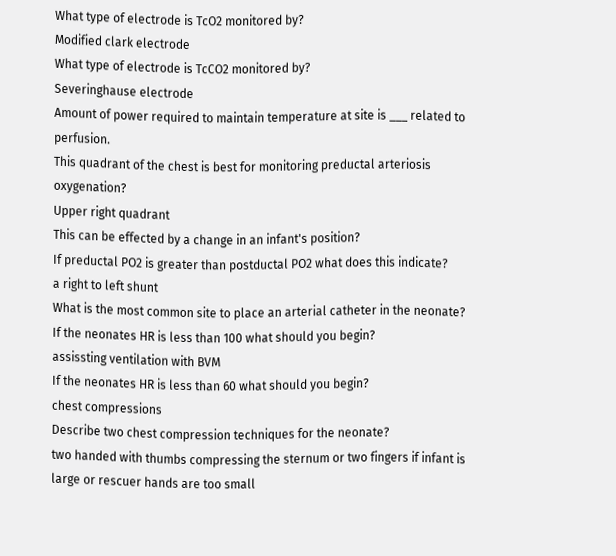What type of electrode is TcO2 monitored by?
Modified clark electrode
What type of electrode is TcCO2 monitored by?
Severinghause electrode
Amount of power required to maintain temperature at site is ___ related to perfusion.
This quadrant of the chest is best for monitoring preductal arteriosis oxygenation?
Upper right quadrant
This can be effected by a change in an infant's position?
If preductal PO2 is greater than postductal PO2 what does this indicate?
a right to left shunt
What is the most common site to place an arterial catheter in the neonate?
If the neonates HR is less than 100 what should you begin?
assissting ventilation with BVM
If the neonates HR is less than 60 what should you begin?
chest compressions
Describe two chest compression techniques for the neonate?
two handed with thumbs compressing the sternum or two fingers if infant is large or rescuer hands are too small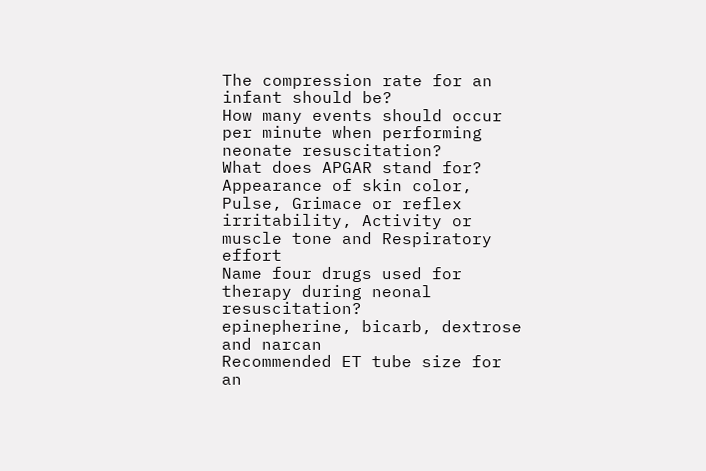The compression rate for an infant should be?
How many events should occur per minute when performing neonate resuscitation?
What does APGAR stand for?
Appearance of skin color, Pulse, Grimace or reflex irritability, Activity or muscle tone and Respiratory effort
Name four drugs used for therapy during neonal resuscitation?
epinepherine, bicarb, dextrose and narcan
Recommended ET tube size for an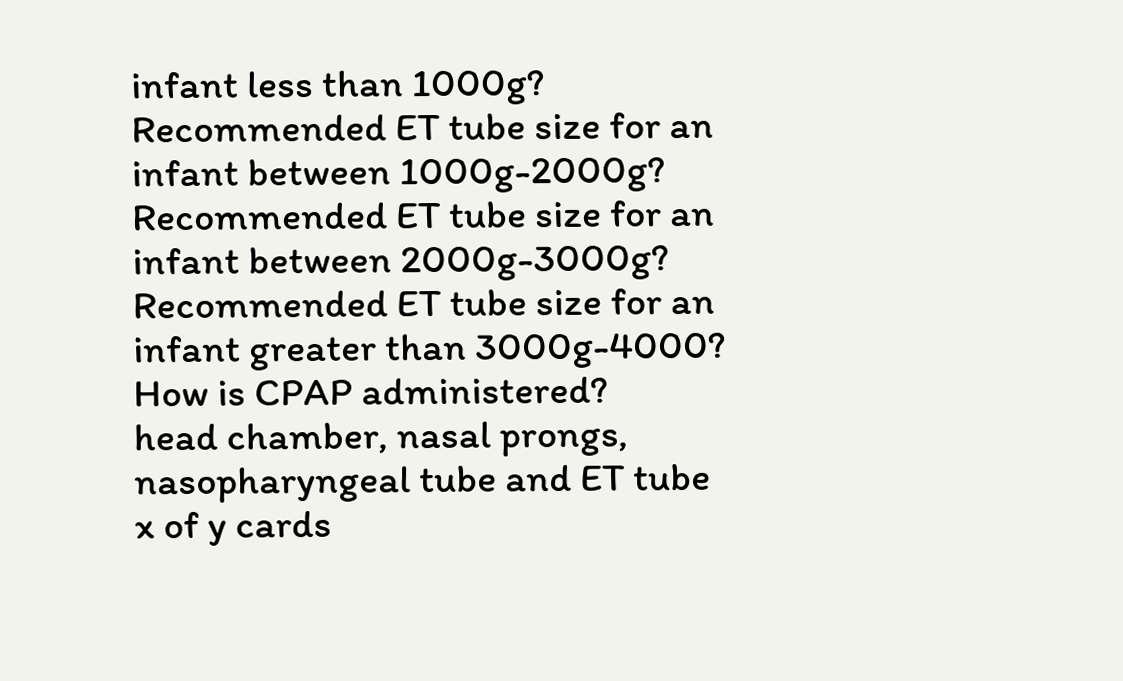infant less than 1000g?
Recommended ET tube size for an infant between 1000g-2000g?
Recommended ET tube size for an infant between 2000g-3000g?
Recommended ET tube size for an infant greater than 3000g-4000?
How is CPAP administered?
head chamber, nasal prongs, nasopharyngeal tube and ET tube
x of y cards